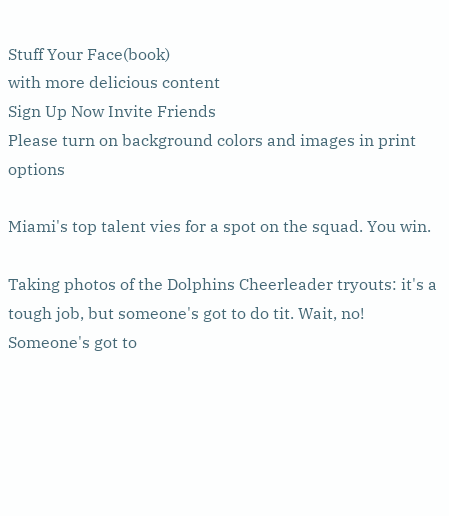Stuff Your Face(book)
with more delicious content
Sign Up Now Invite Friends
Please turn on background colors and images in print options

Miami's top talent vies for a spot on the squad. You win.

Taking photos of the Dolphins Cheerleader tryouts: it's a tough job, but someone's got to do tit. Wait, no! Someone's got to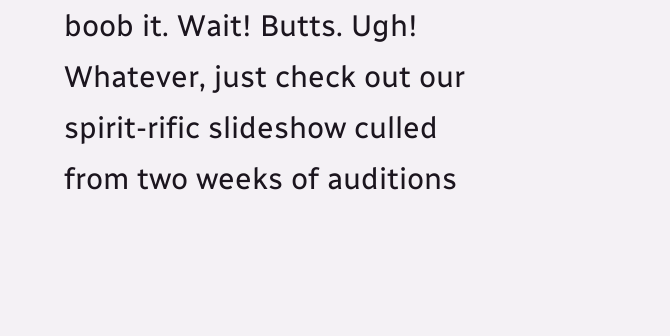boob it. Wait! Butts. Ugh! Whatever, just check out our spirit-rific slideshow culled from two weeks of auditions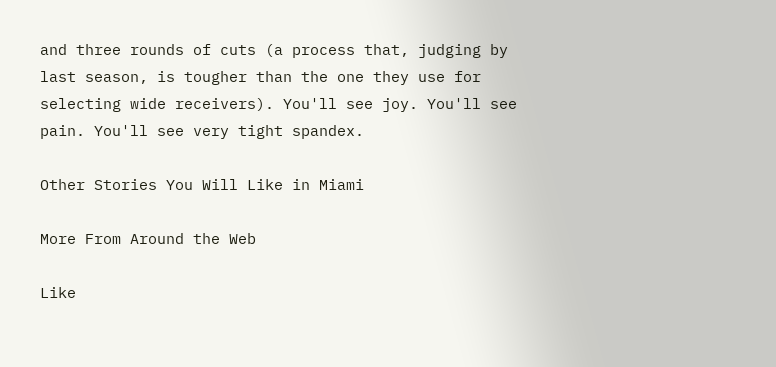and three rounds of cuts (a process that, judging by last season, is tougher than the one they use for selecting wide receivers). You'll see joy. You'll see pain. You'll see very tight spandex.

Other Stories You Will Like in Miami

More From Around the Web

Like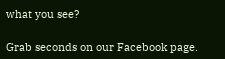what you see?

Grab seconds on our Facebook page.